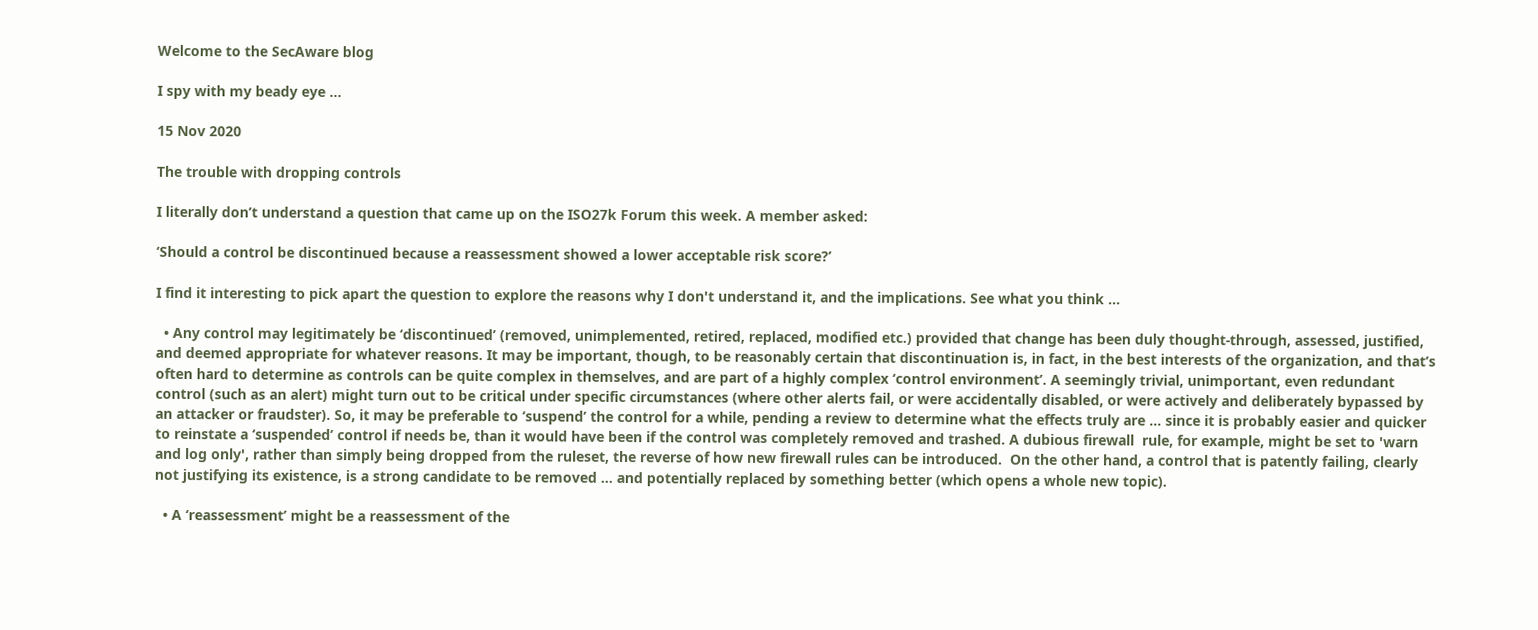Welcome to the SecAware blog

I spy with my beady eye ...

15 Nov 2020

The trouble with dropping controls

I literally don’t understand a question that came up on the ISO27k Forum this week. A member asked:

‘Should a control be discontinued because a reassessment showed a lower acceptable risk score?’

I find it interesting to pick apart the question to explore the reasons why I don't understand it, and the implications. See what you think ...

  • Any control may legitimately be ‘discontinued’ (removed, unimplemented, retired, replaced, modified etc.) provided that change has been duly thought-through, assessed, justified, and deemed appropriate for whatever reasons. It may be important, though, to be reasonably certain that discontinuation is, in fact, in the best interests of the organization, and that’s often hard to determine as controls can be quite complex in themselves, and are part of a highly complex ‘control environment’. A seemingly trivial, unimportant, even redundant control (such as an alert) might turn out to be critical under specific circumstances (where other alerts fail, or were accidentally disabled, or were actively and deliberately bypassed by an attacker or fraudster). So, it may be preferable to ‘suspend’ the control for a while, pending a review to determine what the effects truly are … since it is probably easier and quicker to reinstate a ‘suspended’ control if needs be, than it would have been if the control was completely removed and trashed. A dubious firewall  rule, for example, might be set to 'warn and log only', rather than simply being dropped from the ruleset, the reverse of how new firewall rules can be introduced.  On the other hand, a control that is patently failing, clearly not justifying its existence, is a strong candidate to be removed … and potentially replaced by something better (which opens a whole new topic).

  • A ‘reassessment’ might be a reassessment of the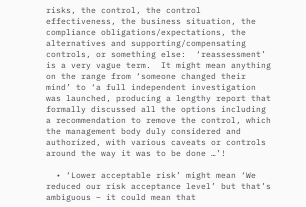risks, the control, the control effectiveness, the business situation, the compliance obligations/expectations, the alternatives and supporting/compensating controls, or something else:  ‘reassessment’ is a very vague term.  It might mean anything on the range from ‘someone changed their mind’ to ‘a full independent investigation was launched, producing a lengthy report that formally discussed all the options including a recommendation to remove the control, which the management body duly considered and authorized, with various caveats or controls around the way it was to be done …’!

  • ‘Lower acceptable risk’ might mean ‘We reduced our risk acceptance level’ but that’s ambiguous – it could mean that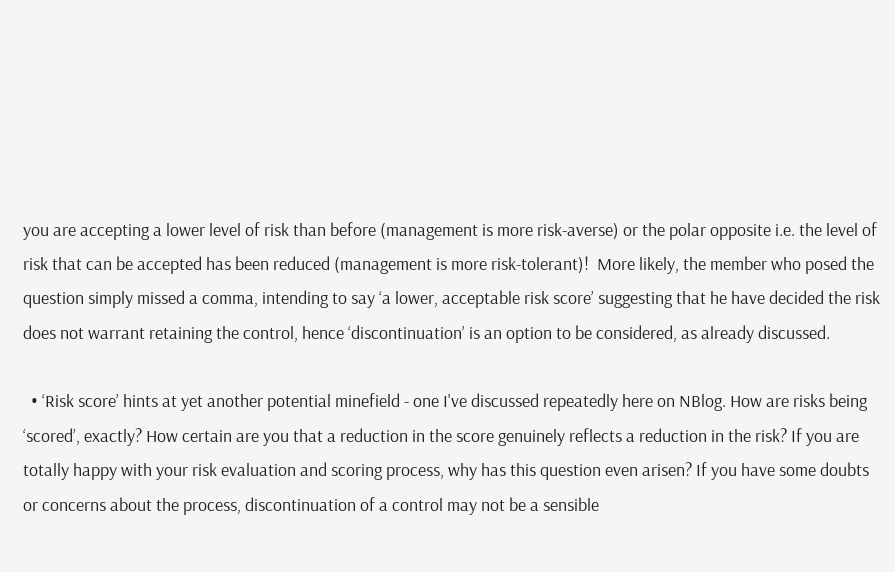you are accepting a lower level of risk than before (management is more risk-averse) or the polar opposite i.e. the level of risk that can be accepted has been reduced (management is more risk-tolerant)!  More likely, the member who posed the question simply missed a comma, intending to say ‘a lower, acceptable risk score’ suggesting that he have decided the risk does not warrant retaining the control, hence ‘discontinuation’ is an option to be considered, as already discussed.

  • ‘Risk score’ hints at yet another potential minefield - one I've discussed repeatedly here on NBlog. How are risks being ‘scored’, exactly? How certain are you that a reduction in the score genuinely reflects a reduction in the risk? If you are totally happy with your risk evaluation and scoring process, why has this question even arisen? If you have some doubts or concerns about the process, discontinuation of a control may not be a sensible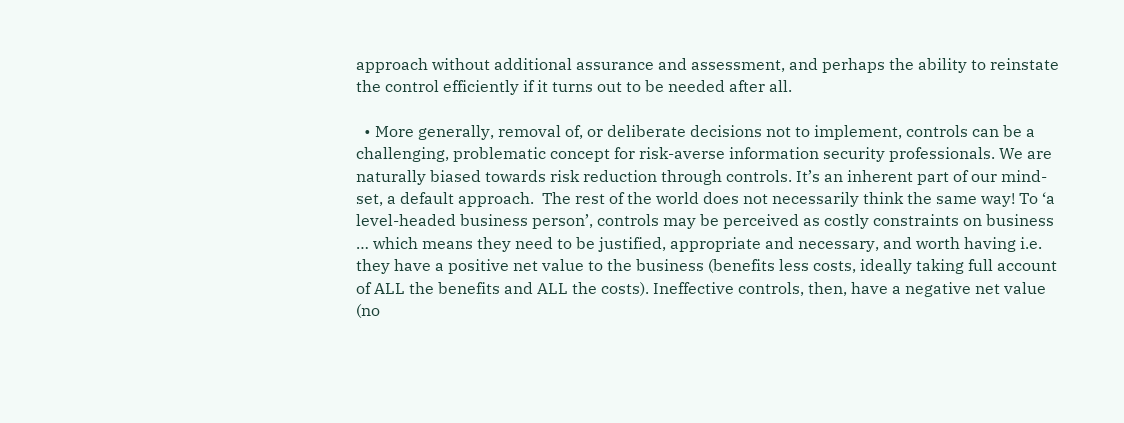approach without additional assurance and assessment, and perhaps the ability to reinstate the control efficiently if it turns out to be needed after all.

  • More generally, removal of, or deliberate decisions not to implement, controls can be a challenging, problematic concept for risk-averse information security professionals. We are naturally biased towards risk reduction through controls. It’s an inherent part of our mind-set, a default approach.  The rest of the world does not necessarily think the same way! To ‘a level-headed business person’, controls may be perceived as costly constraints on business … which means they need to be justified, appropriate and necessary, and worth having i.e. they have a positive net value to the business (benefits less costs, ideally taking full account of ALL the benefits and ALL the costs). Ineffective controls, then, have a negative net value (no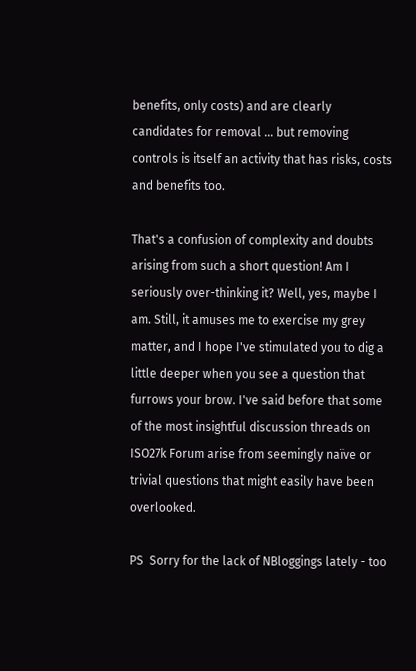benefits, only costs) and are clearly candidates for removal … but removing controls is itself an activity that has risks, costs and benefits too.

That's a confusion of complexity and doubts arising from such a short question! Am I seriously over-thinking it? Well, yes, maybe I am. Still, it amuses me to exercise my grey matter, and I hope I've stimulated you to dig a little deeper when you see a question that furrows your brow. I've said before that some of the most insightful discussion threads on ISO27k Forum arise from seemingly naïve or trivial questions that might easily have been overlooked.

PS  Sorry for the lack of NBloggings lately - too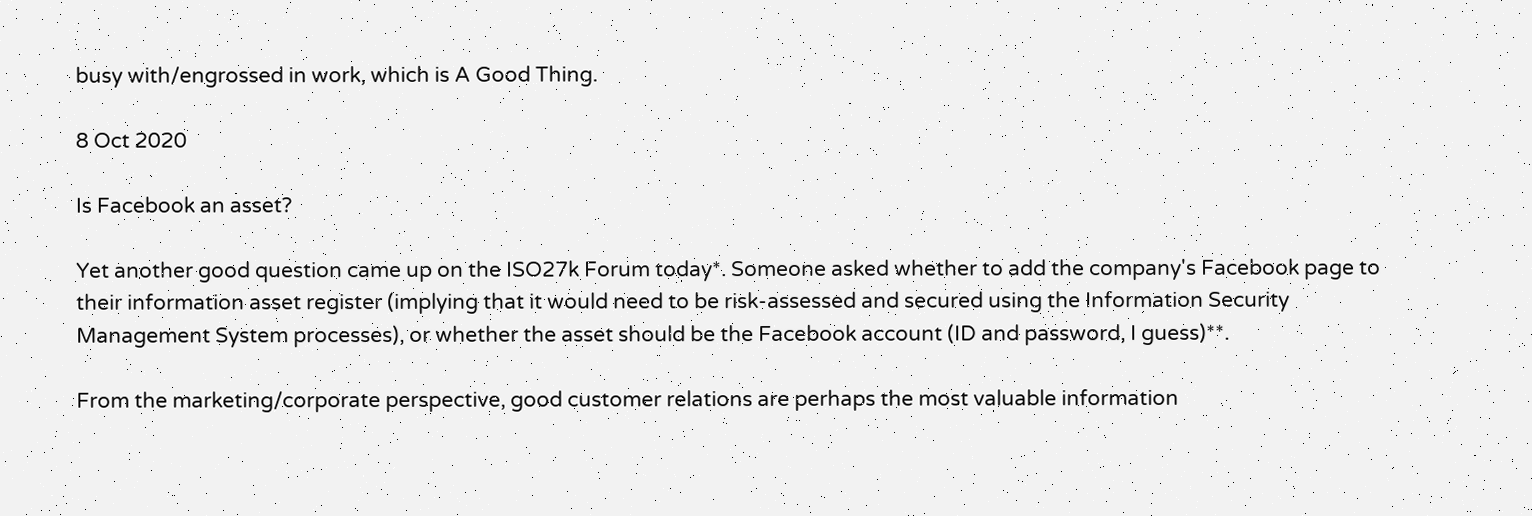busy with/engrossed in work, which is A Good Thing.

8 Oct 2020

Is Facebook an asset?

Yet another good question came up on the ISO27k Forum today*. Someone asked whether to add the company's Facebook page to their information asset register (implying that it would need to be risk-assessed and secured using the Information Security Management System processes), or whether the asset should be the Facebook account (ID and password, I guess)**.

From the marketing/corporate perspective, good customer relations are perhaps the most valuable information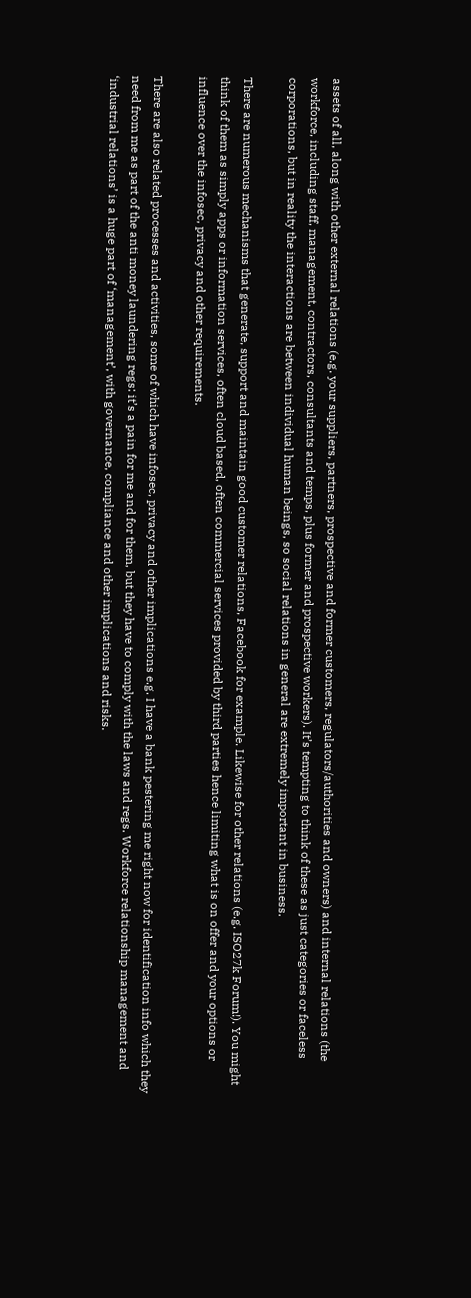assets of all, along with other external relations (e.g. your suppliers, partners, prospective and former customers, regulators/authorities and owners) and internal relations (the workforce, including staff, management, contractors, consultants and temps, plus former and prospective workers). It’s tempting to think of these as just categories or faceless corporations, but in reality the interactions are between individual human beings, so social relations in general are extremely important in business.

There are numerous mechanisms that generate, support and maintain good customer relations, Facebook for example. Likewise for other relations (e.g. ISO27k Forum!). You might think of them as simply apps or information services, often cloud based, often commercial services provided by third parties hence limiting what is on offer and your options or influence over the infosec, privacy and other requirements.

There are also related processes and activities, some of which have infosec, privacy and other implications e.g. I have a bank pestering me right now for identification info which they need from me as part of the anti money laundering regs: it’s a pain for me and for them, but they have to comply with the laws and regs. Workforce relationship management and ‘industrial relations’ is a huge part of ‘management’, with governance, compliance and other implications and risks.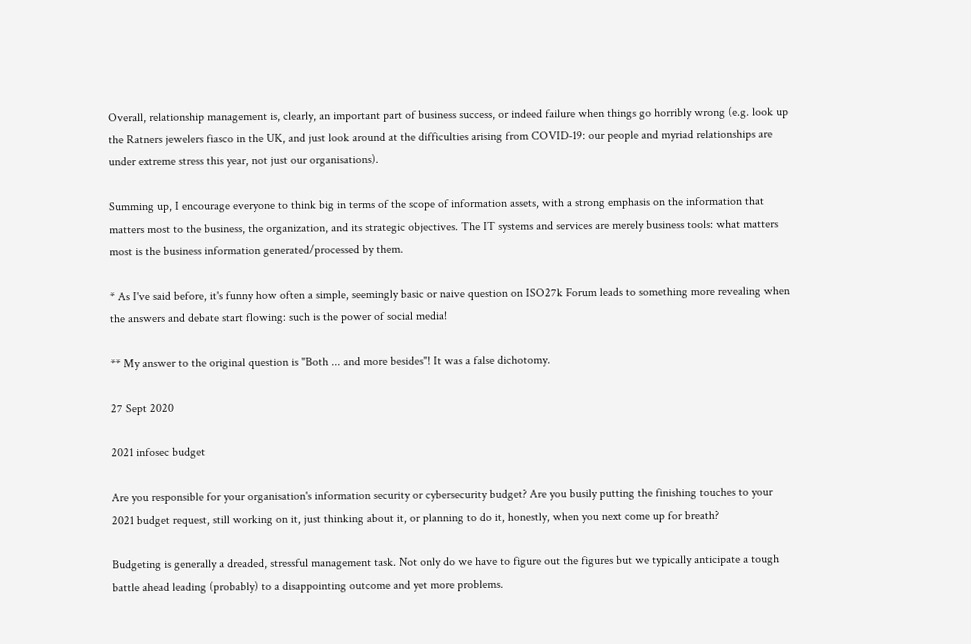Overall, relationship management is, clearly, an important part of business success, or indeed failure when things go horribly wrong (e.g. look up the Ratners jewelers fiasco in the UK, and just look around at the difficulties arising from COVID-19: our people and myriad relationships are under extreme stress this year, not just our organisations).

Summing up, I encourage everyone to think big in terms of the scope of information assets, with a strong emphasis on the information that matters most to the business, the organization, and its strategic objectives. The IT systems and services are merely business tools: what matters most is the business information generated/processed by them.

* As I've said before, it's funny how often a simple, seemingly basic or naive question on ISO27k Forum leads to something more revealing when the answers and debate start flowing: such is the power of social media!

** My answer to the original question is "Both ... and more besides"! It was a false dichotomy.

27 Sept 2020

2021 infosec budget

Are you responsible for your organisation's information security or cybersecurity budget? Are you busily putting the finishing touches to your 2021 budget request, still working on it, just thinking about it, or planning to do it, honestly, when you next come up for breath?

Budgeting is generally a dreaded, stressful management task. Not only do we have to figure out the figures but we typically anticipate a tough battle ahead leading (probably) to a disappointing outcome and yet more problems.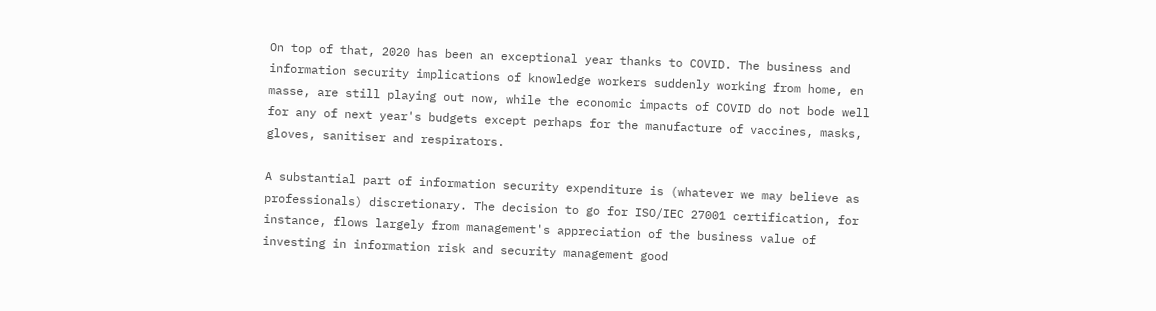On top of that, 2020 has been an exceptional year thanks to COVID. The business and information security implications of knowledge workers suddenly working from home, en masse, are still playing out now, while the economic impacts of COVID do not bode well for any of next year's budgets except perhaps for the manufacture of vaccines, masks, gloves, sanitiser and respirators.

A substantial part of information security expenditure is (whatever we may believe as professionals) discretionary. The decision to go for ISO/IEC 27001 certification, for instance, flows largely from management's appreciation of the business value of investing in information risk and security management good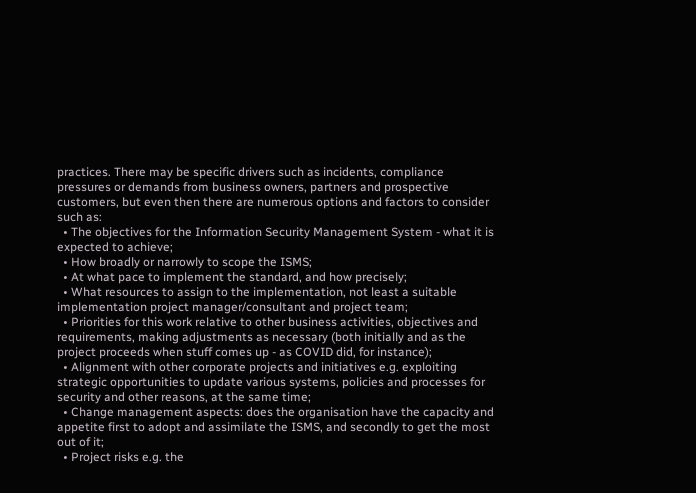practices. There may be specific drivers such as incidents, compliance pressures or demands from business owners, partners and prospective customers, but even then there are numerous options and factors to consider such as:
  • The objectives for the Information Security Management System - what it is expected to achieve;
  • How broadly or narrowly to scope the ISMS;
  • At what pace to implement the standard, and how precisely;
  • What resources to assign to the implementation, not least a suitable implementation project manager/consultant and project team;
  • Priorities for this work relative to other business activities, objectives and requirements, making adjustments as necessary (both initially and as the project proceeds when stuff comes up - as COVID did, for instance);
  • Alignment with other corporate projects and initiatives e.g. exploiting strategic opportunities to update various systems, policies and processes for security and other reasons, at the same time;
  • Change management aspects: does the organisation have the capacity and appetite first to adopt and assimilate the ISMS, and secondly to get the most out of it;
  • Project risks e.g. the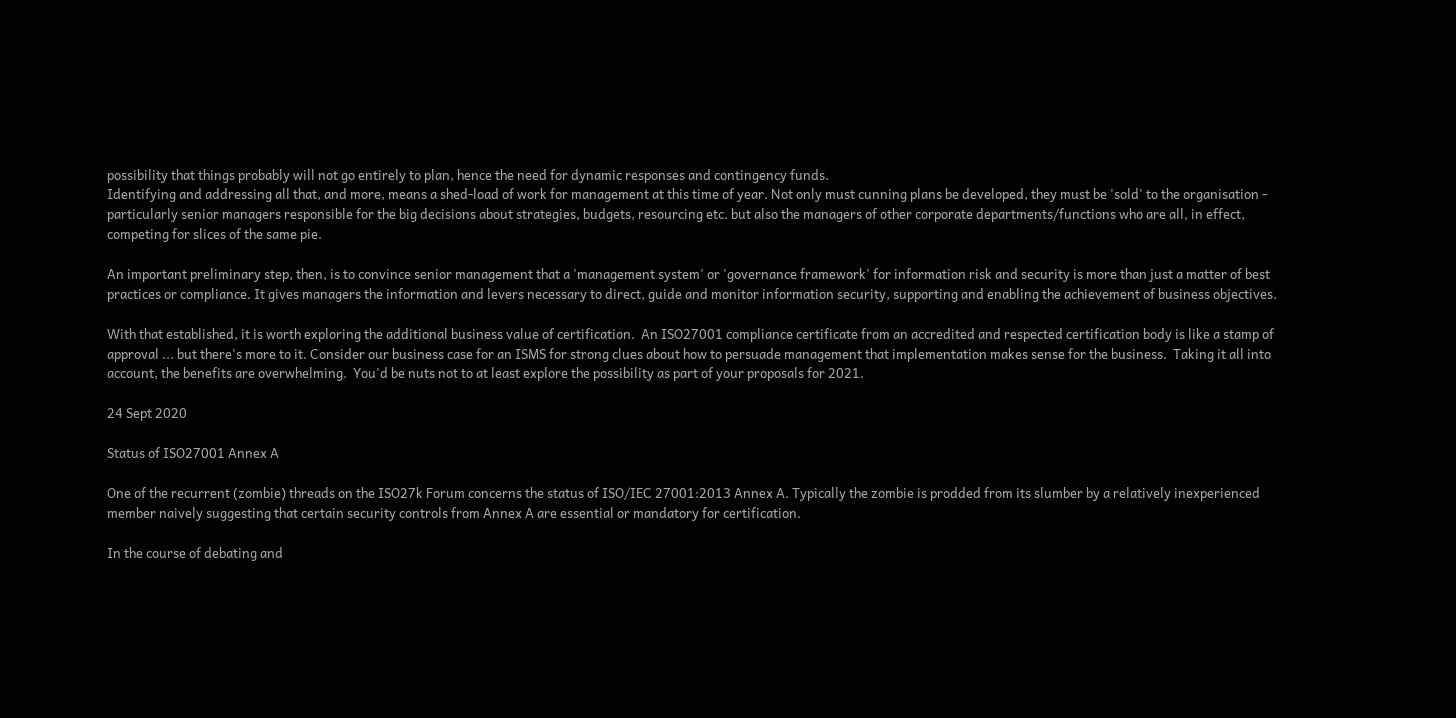possibility that things probably will not go entirely to plan, hence the need for dynamic responses and contingency funds.
Identifying and addressing all that, and more, means a shed-load of work for management at this time of year. Not only must cunning plans be developed, they must be 'sold' to the organisation - particularly senior managers responsible for the big decisions about strategies, budgets, resourcing etc. but also the managers of other corporate departments/functions who are all, in effect, competing for slices of the same pie.

An important preliminary step, then, is to convince senior management that a 'management system' or 'governance framework' for information risk and security is more than just a matter of best practices or compliance. It gives managers the information and levers necessary to direct, guide and monitor information security, supporting and enabling the achievement of business objectives.

With that established, it is worth exploring the additional business value of certification.  An ISO27001 compliance certificate from an accredited and respected certification body is like a stamp of approval ... but there's more to it. Consider our business case for an ISMS for strong clues about how to persuade management that implementation makes sense for the business.  Taking it all into account, the benefits are overwhelming.  You'd be nuts not to at least explore the possibility as part of your proposals for 2021.

24 Sept 2020

Status of ISO27001 Annex A

One of the recurrent (zombie) threads on the ISO27k Forum concerns the status of ISO/IEC 27001:2013 Annex A. Typically the zombie is prodded from its slumber by a relatively inexperienced member naively suggesting that certain security controls from Annex A are essential or mandatory for certification.

In the course of debating and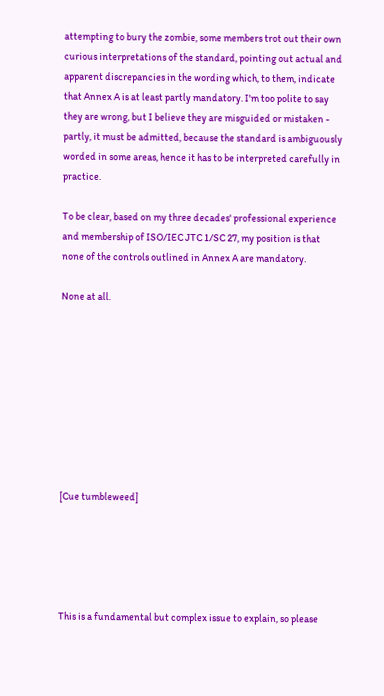attempting to bury the zombie, some members trot out their own curious interpretations of the standard, pointing out actual and apparent discrepancies in the wording which, to them, indicate that Annex A is at least partly mandatory. I'm too polite to say they are wrong, but I believe they are misguided or mistaken - partly, it must be admitted, because the standard is ambiguously worded in some areas, hence it has to be interpreted carefully in practice.

To be clear, based on my three decades' professional experience and membership of ISO/IEC JTC 1/SC 27, my position is that none of the controls outlined in Annex A are mandatory.

None at all.









[Cue tumbleweed]





This is a fundamental but complex issue to explain, so please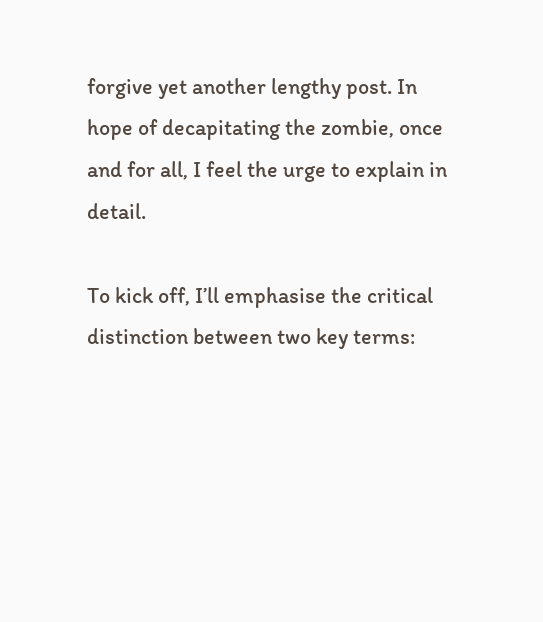forgive yet another lengthy post. In hope of decapitating the zombie, once and for all, I feel the urge to explain in detail.

To kick off, I’ll emphasise the critical distinction between two key terms: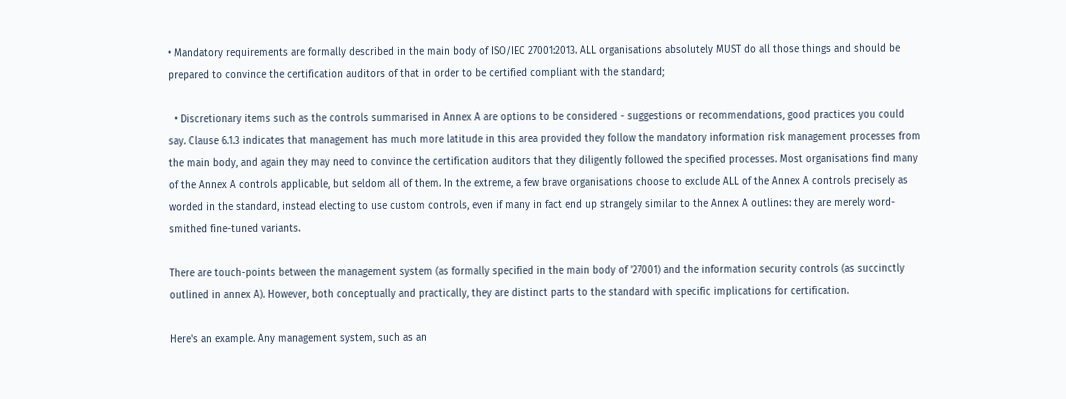• Mandatory requirements are formally described in the main body of ISO/IEC 27001:2013. ALL organisations absolutely MUST do all those things and should be prepared to convince the certification auditors of that in order to be certified compliant with the standard;

  • Discretionary items such as the controls summarised in Annex A are options to be considered - suggestions or recommendations, good practices you could say. Clause 6.1.3 indicates that management has much more latitude in this area provided they follow the mandatory information risk management processes from the main body, and again they may need to convince the certification auditors that they diligently followed the specified processes. Most organisations find many of the Annex A controls applicable, but seldom all of them. In the extreme, a few brave organisations choose to exclude ALL of the Annex A controls precisely as worded in the standard, instead electing to use custom controls, even if many in fact end up strangely similar to the Annex A outlines: they are merely word-smithed fine-tuned variants.

There are touch-points between the management system (as formally specified in the main body of '27001) and the information security controls (as succinctly outlined in annex A). However, both conceptually and practically, they are distinct parts to the standard with specific implications for certification.

Here's an example. Any management system, such as an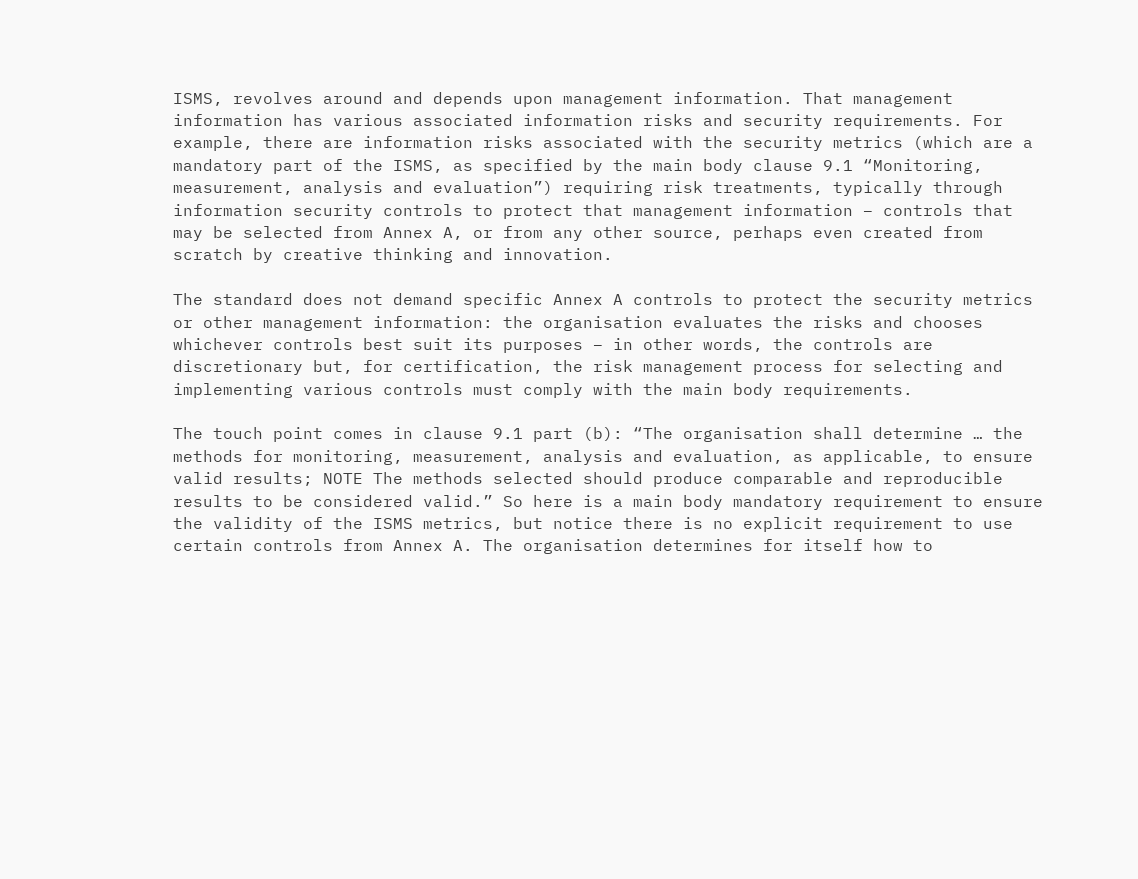ISMS, revolves around and depends upon management information. That management information has various associated information risks and security requirements. For example, there are information risks associated with the security metrics (which are a mandatory part of the ISMS, as specified by the main body clause 9.1 “Monitoring, measurement, analysis and evaluation”) requiring risk treatments, typically through information security controls to protect that management information – controls that may be selected from Annex A, or from any other source, perhaps even created from scratch by creative thinking and innovation.

The standard does not demand specific Annex A controls to protect the security metrics or other management information: the organisation evaluates the risks and chooses whichever controls best suit its purposes – in other words, the controls are discretionary but, for certification, the risk management process for selecting and implementing various controls must comply with the main body requirements.

The touch point comes in clause 9.1 part (b): “The organisation shall determine … the methods for monitoring, measurement, analysis and evaluation, as applicable, to ensure valid results; NOTE The methods selected should produce comparable and reproducible results to be considered valid.” So here is a main body mandatory requirement to ensure the validity of the ISMS metrics, but notice there is no explicit requirement to use certain controls from Annex A. The organisation determines for itself how to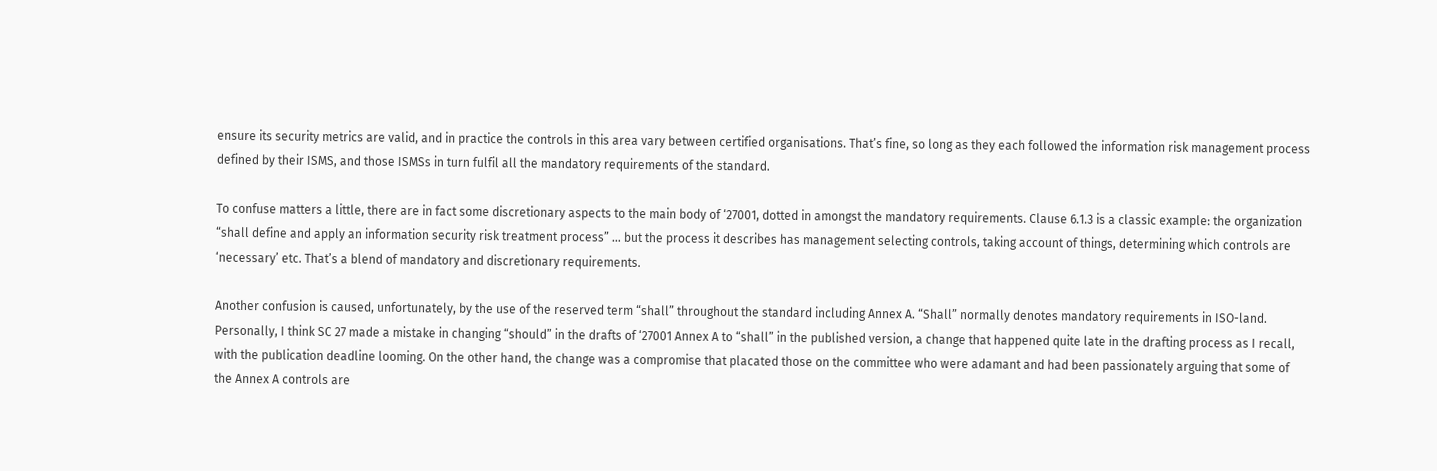ensure its security metrics are valid, and in practice the controls in this area vary between certified organisations. That’s fine, so long as they each followed the information risk management process defined by their ISMS, and those ISMSs in turn fulfil all the mandatory requirements of the standard.

To confuse matters a little, there are in fact some discretionary aspects to the main body of ‘27001, dotted in amongst the mandatory requirements. Clause 6.1.3 is a classic example: the organization “shall define and apply an information security risk treatment process” … but the process it describes has management selecting controls, taking account of things, determining which controls are ‘necessary’ etc. That’s a blend of mandatory and discretionary requirements.

Another confusion is caused, unfortunately, by the use of the reserved term “shall” throughout the standard including Annex A. “Shall” normally denotes mandatory requirements in ISO-land. Personally, I think SC 27 made a mistake in changing “should” in the drafts of ‘27001 Annex A to “shall” in the published version, a change that happened quite late in the drafting process as I recall, with the publication deadline looming. On the other hand, the change was a compromise that placated those on the committee who were adamant and had been passionately arguing that some of the Annex A controls are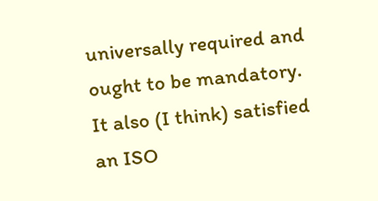universally required and ought to be mandatory. It also (I think) satisfied an ISO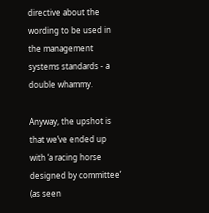directive about the wording to be used in the management systems standards - a double whammy.

Anyway, the upshot is that we’ve ended up with ‘a racing horse designed by committee’ (as seen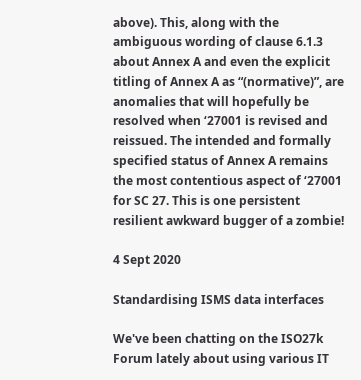above). This, along with the ambiguous wording of clause 6.1.3 about Annex A and even the explicit titling of Annex A as “(normative)”, are anomalies that will hopefully be resolved when ‘27001 is revised and reissued. The intended and formally specified status of Annex A remains the most contentious aspect of ‘27001 for SC 27. This is one persistent resilient awkward bugger of a zombie!

4 Sept 2020

Standardising ISMS data interfaces

We've been chatting on the ISO27k Forum lately about using various IT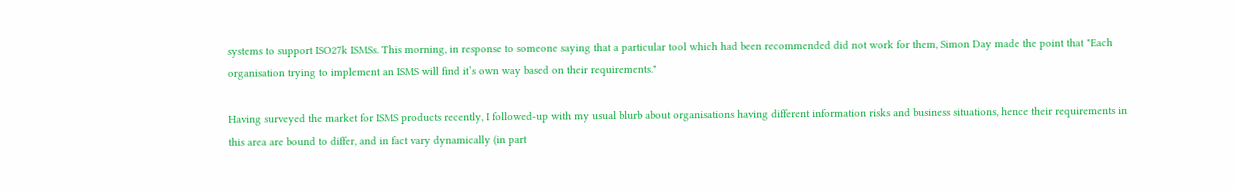systems to support ISO27k ISMSs. This morning, in response to someone saying that a particular tool which had been recommended did not work for them, Simon Day made the point that "Each organisation trying to implement an ISMS will find it’s own way based on their requirements."

Having surveyed the market for ISMS products recently, I followed-up with my usual blurb about organisations having different information risks and business situations, hence their requirements in this area are bound to differ, and in fact vary dynamically (in part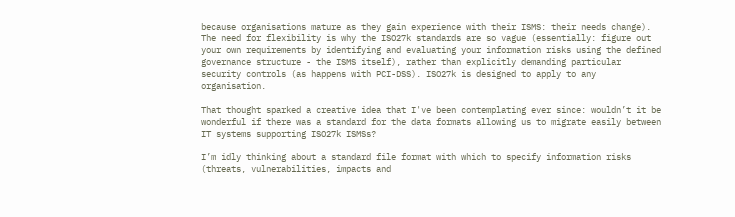because organisations mature as they gain experience with their ISMS: their needs change). The need for flexibility is why the ISO27k standards are so vague (essentially: figure out your own requirements by identifying and evaluating your information risks using the defined governance structure - the ISMS itself), rather than explicitly demanding particular security controls (as happens with PCI-DSS). ISO27k is designed to apply to any organisation.

That thought sparked a creative idea that I've been contemplating ever since: wouldn’t it be wonderful if there was a standard for the data formats allowing us to migrate easily between IT systems supporting ISO27k ISMSs?

I’m idly thinking about a standard file format with which to specify information risks (threats, vulnerabilities, impacts and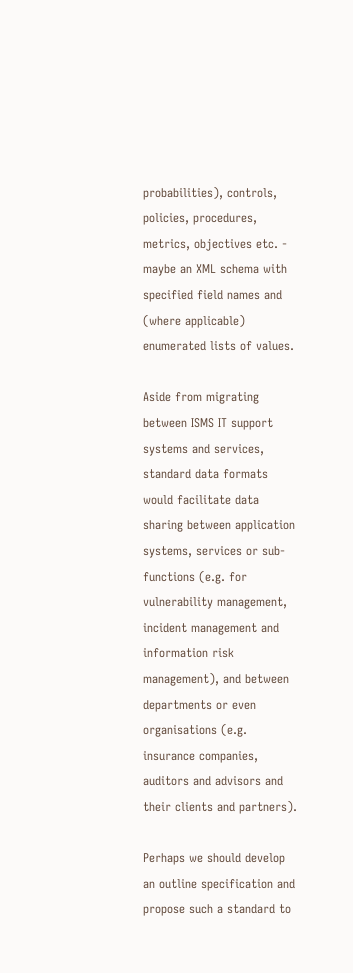probabilities), controls, policies, procedures, metrics, objectives etc. - maybe an XML schema with specified field names and (where applicable) enumerated lists of values.

Aside from migrating between ISMS IT support systems and services, standard data formats would facilitate data sharing between application systems, services or sub-functions (e.g. for vulnerability management, incident management and information risk management), and between departments or even organisations (e.g. insurance companies, auditors and advisors and their clients and partners).

Perhaps we should develop an outline specification and propose such a standard to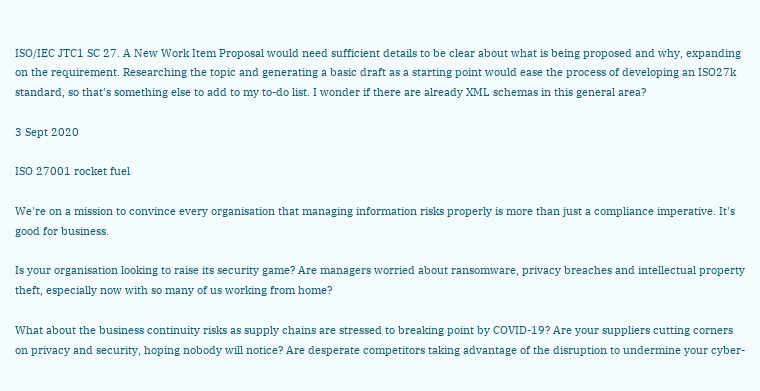ISO/IEC JTC1 SC 27. A New Work Item Proposal would need sufficient details to be clear about what is being proposed and why, expanding on the requirement. Researching the topic and generating a basic draft as a starting point would ease the process of developing an ISO27k standard, so that's something else to add to my to-do list. I wonder if there are already XML schemas in this general area?

3 Sept 2020

ISO 27001 rocket fuel

We're on a mission to convince every organisation that managing information risks properly is more than just a compliance imperative. It's good for business.

Is your organisation looking to raise its security game? Are managers worried about ransomware, privacy breaches and intellectual property theft, especially now with so many of us working from home?

What about the business continuity risks as supply chains are stressed to breaking point by COVID-19? Are your suppliers cutting corners on privacy and security, hoping nobody will notice? Are desperate competitors taking advantage of the disruption to undermine your cyber-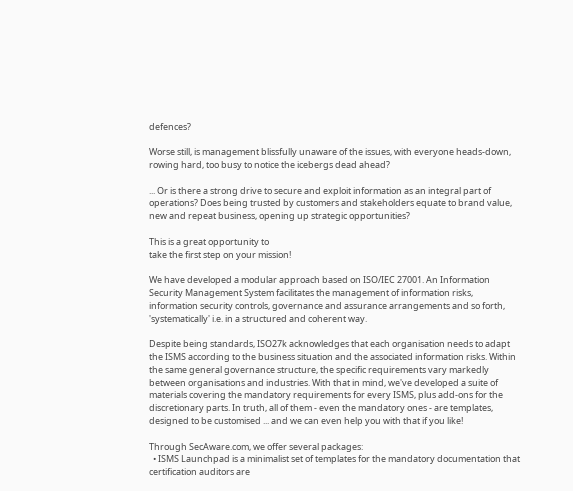defences?

Worse still, is management blissfully unaware of the issues, with everyone heads-down, rowing hard, too busy to notice the icebergs dead ahead?

... Or is there a strong drive to secure and exploit information as an integral part of operations? Does being trusted by customers and stakeholders equate to brand value, new and repeat business, opening up strategic opportunities?

This is a great opportunity to
take the first step on your mission!

We have developed a modular approach based on ISO/IEC 27001. An Information Security Management System facilitates the management of information risks, information security controls, governance and assurance arrangements and so forth, 'systematically' i.e. in a structured and coherent way.

Despite being standards, ISO27k acknowledges that each organisation needs to adapt the ISMS according to the business situation and the associated information risks. Within the same general governance structure, the specific requirements vary markedly between organisations and industries. With that in mind, we've developed a suite of materials covering the mandatory requirements for every ISMS, plus add-ons for the discretionary parts. In truth, all of them - even the mandatory ones - are templates, designed to be customised ... and we can even help you with that if you like!

Through SecAware.com, we offer several packages:
  • ISMS Launchpad is a minimalist set of templates for the mandatory documentation that certification auditors are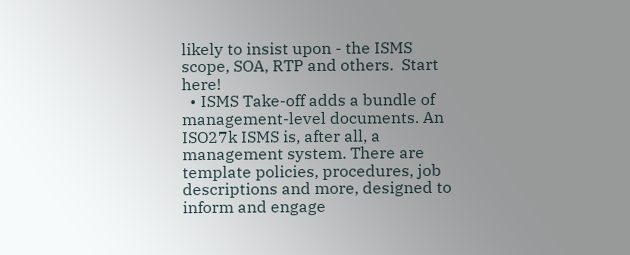likely to insist upon - the ISMS scope, SOA, RTP and others.  Start here!
  • ISMS Take-off adds a bundle of management-level documents. An ISO27k ISMS is, after all, a management system. There are template policies, procedures, job descriptions and more, designed to inform and engage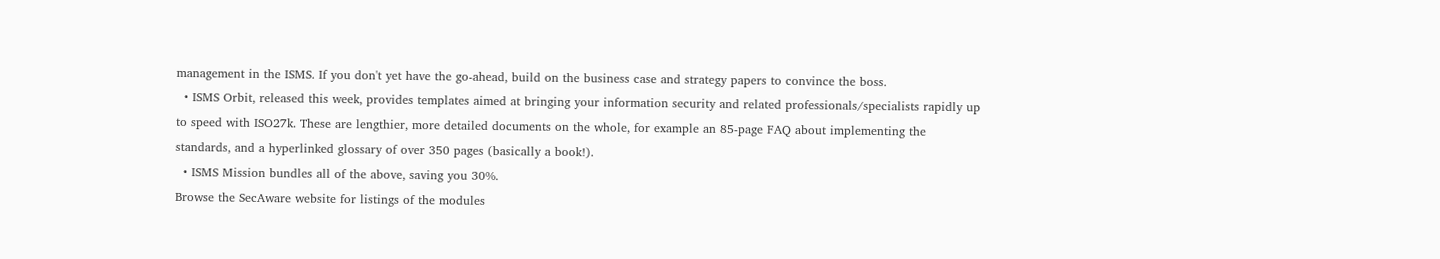management in the ISMS. If you don't yet have the go-ahead, build on the business case and strategy papers to convince the boss.
  • ISMS Orbit, released this week, provides templates aimed at bringing your information security and related professionals/specialists rapidly up to speed with ISO27k. These are lengthier, more detailed documents on the whole, for example an 85-page FAQ about implementing the standards, and a hyperlinked glossary of over 350 pages (basically a book!).
  • ISMS Mission bundles all of the above, saving you 30%.
Browse the SecAware website for listings of the modules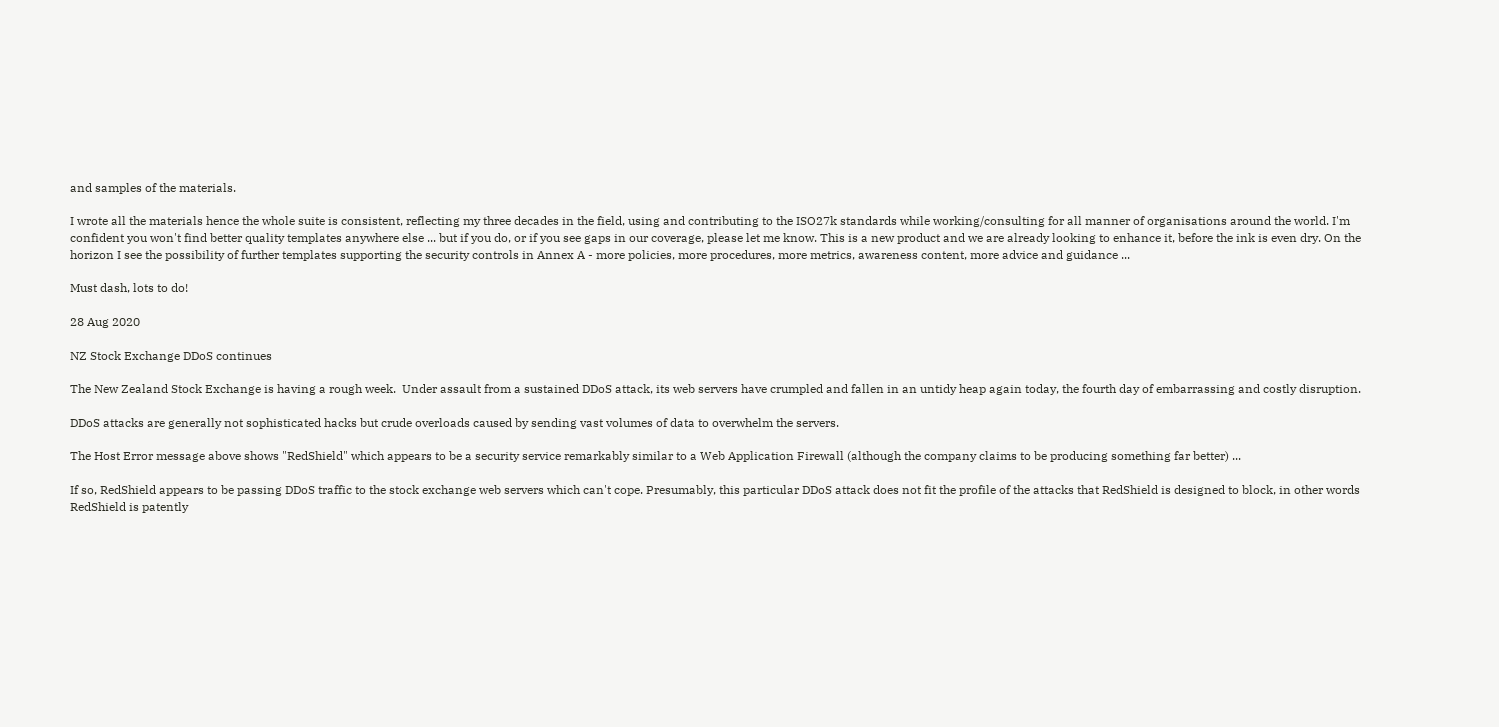and samples of the materials.

I wrote all the materials hence the whole suite is consistent, reflecting my three decades in the field, using and contributing to the ISO27k standards while working/consulting for all manner of organisations around the world. I'm confident you won't find better quality templates anywhere else ... but if you do, or if you see gaps in our coverage, please let me know. This is a new product and we are already looking to enhance it, before the ink is even dry. On the horizon I see the possibility of further templates supporting the security controls in Annex A - more policies, more procedures, more metrics, awareness content, more advice and guidance ...

Must dash, lots to do!

28 Aug 2020

NZ Stock Exchange DDoS continues

The New Zealand Stock Exchange is having a rough week.  Under assault from a sustained DDoS attack, its web servers have crumpled and fallen in an untidy heap again today, the fourth day of embarrassing and costly disruption.

DDoS attacks are generally not sophisticated hacks but crude overloads caused by sending vast volumes of data to overwhelm the servers.

The Host Error message above shows "RedShield" which appears to be a security service remarkably similar to a Web Application Firewall (although the company claims to be producing something far better) ...

If so, RedShield appears to be passing DDoS traffic to the stock exchange web servers which can't cope. Presumably, this particular DDoS attack does not fit the profile of the attacks that RedShield is designed to block, in other words RedShield is patently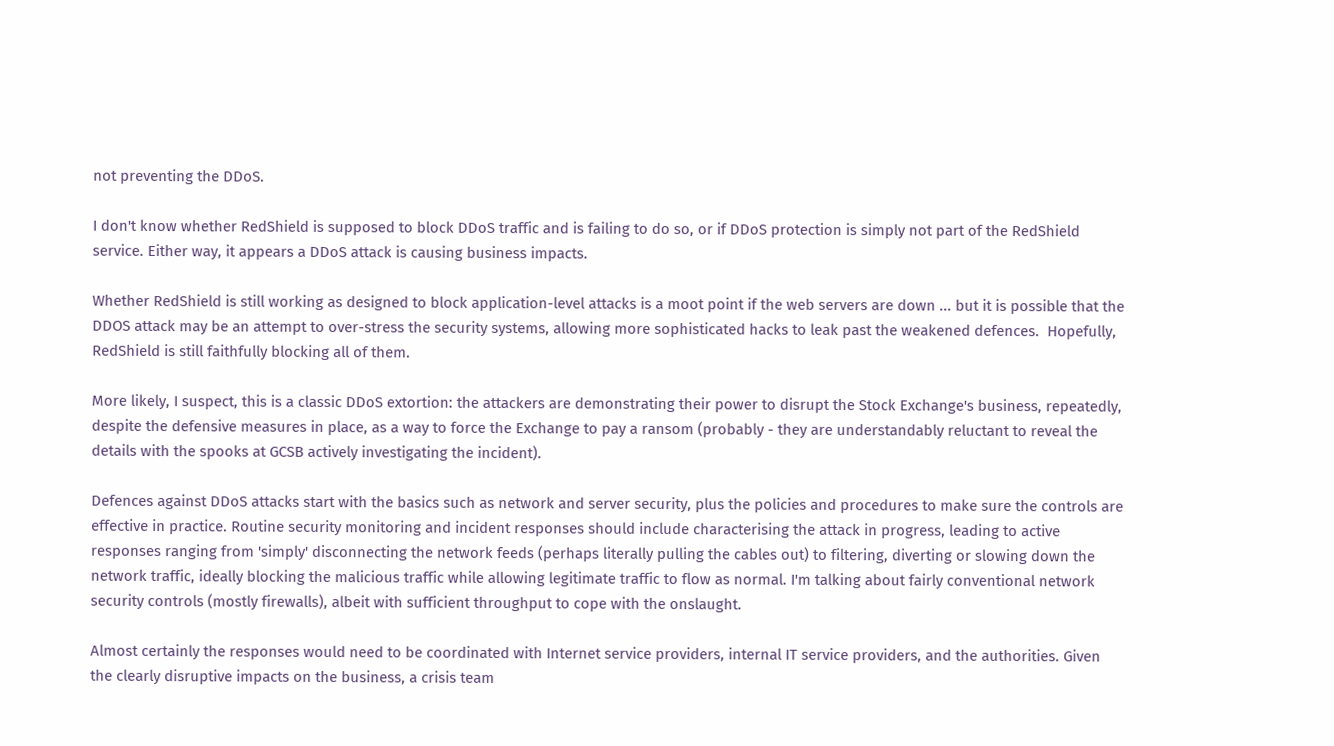not preventing the DDoS.

I don't know whether RedShield is supposed to block DDoS traffic and is failing to do so, or if DDoS protection is simply not part of the RedShield service. Either way, it appears a DDoS attack is causing business impacts.

Whether RedShield is still working as designed to block application-level attacks is a moot point if the web servers are down ... but it is possible that the DDOS attack may be an attempt to over-stress the security systems, allowing more sophisticated hacks to leak past the weakened defences.  Hopefully, RedShield is still faithfully blocking all of them.

More likely, I suspect, this is a classic DDoS extortion: the attackers are demonstrating their power to disrupt the Stock Exchange's business, repeatedly, despite the defensive measures in place, as a way to force the Exchange to pay a ransom (probably - they are understandably reluctant to reveal the details with the spooks at GCSB actively investigating the incident).

Defences against DDoS attacks start with the basics such as network and server security, plus the policies and procedures to make sure the controls are effective in practice. Routine security monitoring and incident responses should include characterising the attack in progress, leading to active responses ranging from 'simply' disconnecting the network feeds (perhaps literally pulling the cables out) to filtering, diverting or slowing down the network traffic, ideally blocking the malicious traffic while allowing legitimate traffic to flow as normal. I'm talking about fairly conventional network security controls (mostly firewalls), albeit with sufficient throughput to cope with the onslaught.

Almost certainly the responses would need to be coordinated with Internet service providers, internal IT service providers, and the authorities. Given the clearly disruptive impacts on the business, a crisis team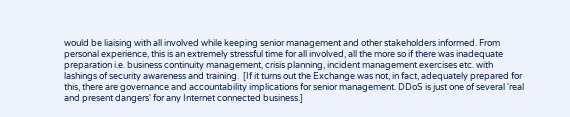would be liaising with all involved while keeping senior management and other stakeholders informed. From personal experience, this is an extremely stressful time for all involved, all the more so if there was inadequate preparation i.e. business continuity management, crisis planning, incident management exercises etc. with lashings of security awareness and training.  [If it turns out the Exchange was not, in fact, adequately prepared for this, there are governance and accountability implications for senior management. DDoS is just one of several 'real and present dangers' for any Internet connected business.]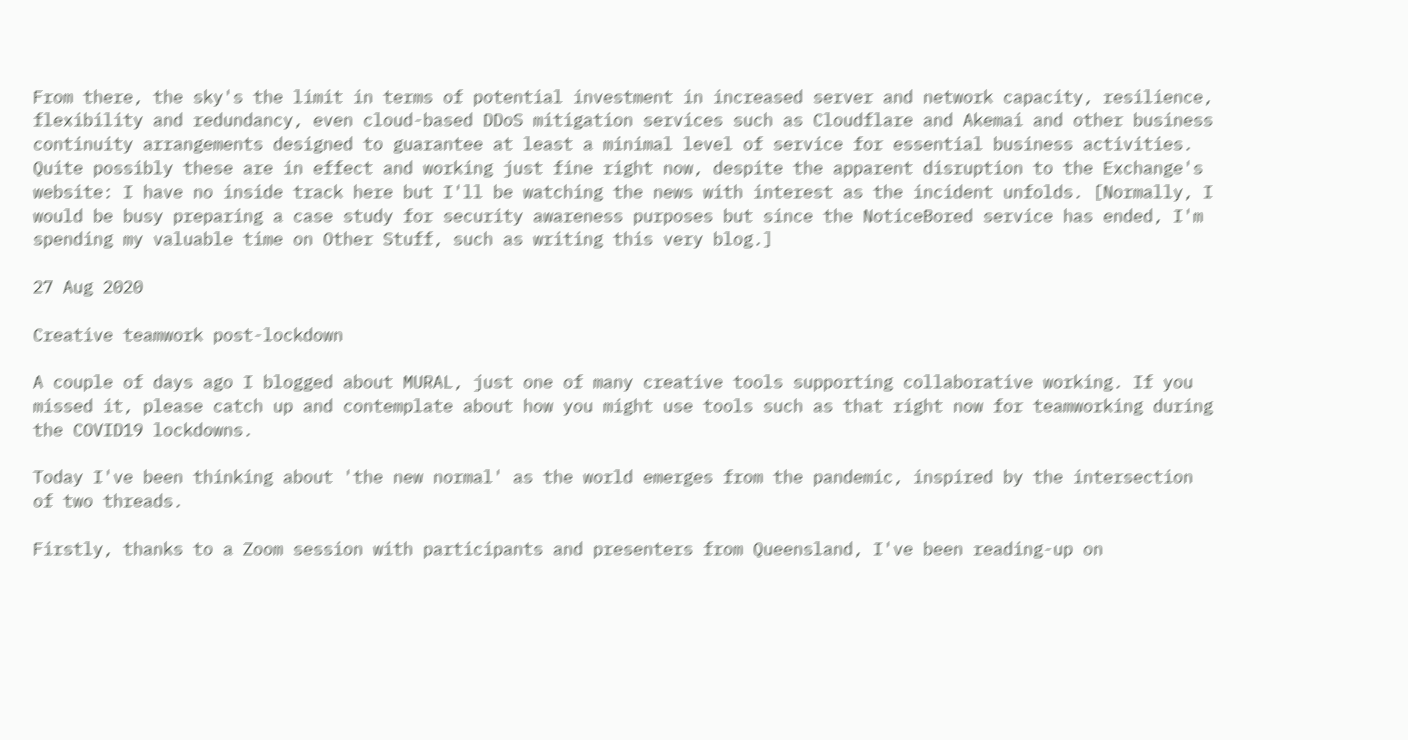From there, the sky's the limit in terms of potential investment in increased server and network capacity, resilience, flexibility and redundancy, even cloud-based DDoS mitigation services such as Cloudflare and Akemai and other business continuity arrangements designed to guarantee at least a minimal level of service for essential business activities. Quite possibly these are in effect and working just fine right now, despite the apparent disruption to the Exchange's website: I have no inside track here but I'll be watching the news with interest as the incident unfolds. [Normally, I would be busy preparing a case study for security awareness purposes but since the NoticeBored service has ended, I'm spending my valuable time on Other Stuff, such as writing this very blog.]

27 Aug 2020

Creative teamwork post-lockdown

A couple of days ago I blogged about MURAL, just one of many creative tools supporting collaborative working. If you missed it, please catch up and contemplate about how you might use tools such as that right now for teamworking during the COVID19 lockdowns.

Today I've been thinking about 'the new normal' as the world emerges from the pandemic, inspired by the intersection of two threads.

Firstly, thanks to a Zoom session with participants and presenters from Queensland, I've been reading-up on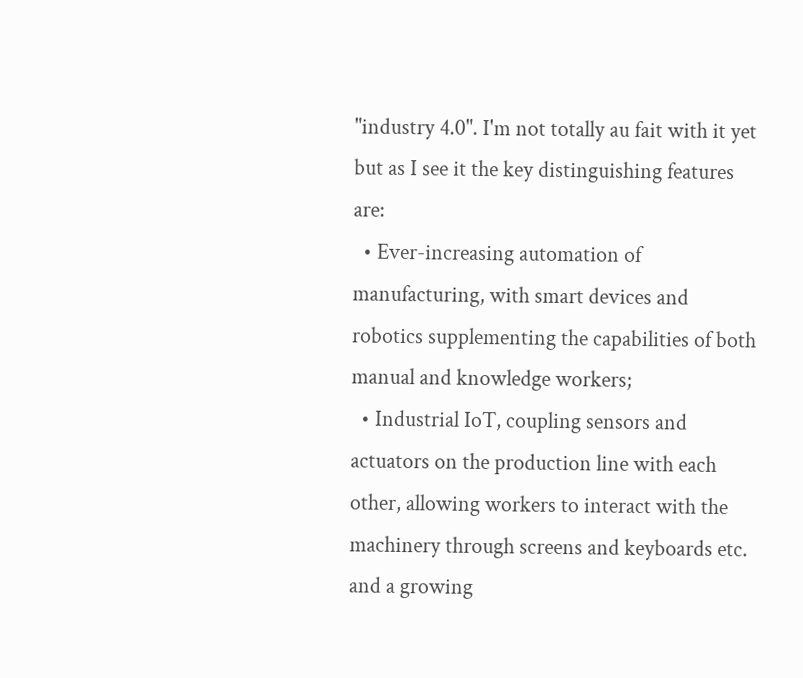"industry 4.0". I'm not totally au fait with it yet but as I see it the key distinguishing features are:
  • Ever-increasing automation of manufacturing, with smart devices and robotics supplementing the capabilities of both manual and knowledge workers;
  • Industrial IoT, coupling sensors and actuators on the production line with each other, allowing workers to interact with the machinery through screens and keyboards etc. and a growing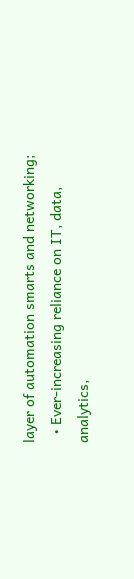layer of automation smarts and networking;
  • Ever-increasing reliance on IT, data, analytics,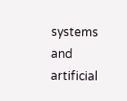systems and artificial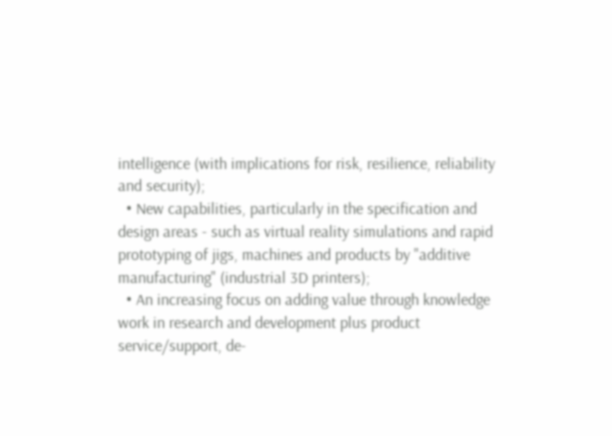intelligence (with implications for risk, resilience, reliability and security);
  • New capabilities, particularly in the specification and design areas - such as virtual reality simulations and rapid prototyping of jigs, machines and products by "additive manufacturing" (industrial 3D printers);
  • An increasing focus on adding value through knowledge work in research and development plus product service/support, de-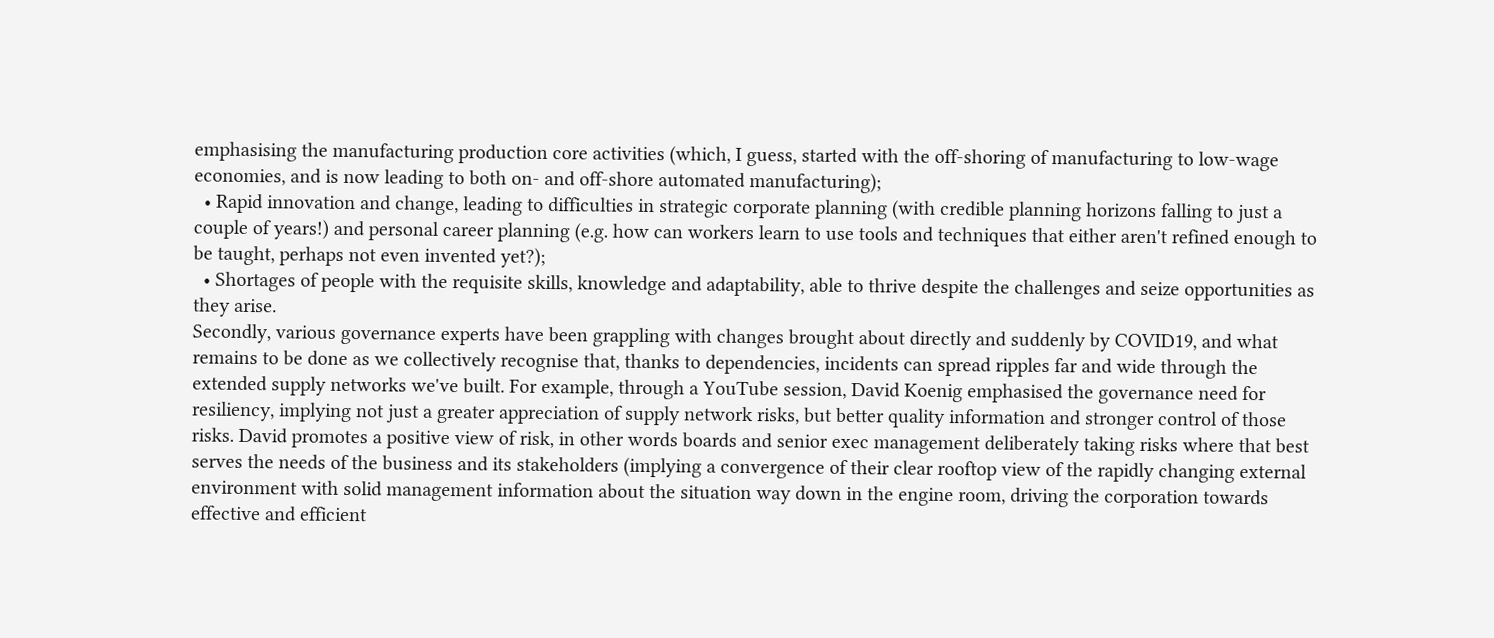emphasising the manufacturing production core activities (which, I guess, started with the off-shoring of manufacturing to low-wage economies, and is now leading to both on- and off-shore automated manufacturing);
  • Rapid innovation and change, leading to difficulties in strategic corporate planning (with credible planning horizons falling to just a couple of years!) and personal career planning (e.g. how can workers learn to use tools and techniques that either aren't refined enough to be taught, perhaps not even invented yet?);
  • Shortages of people with the requisite skills, knowledge and adaptability, able to thrive despite the challenges and seize opportunities as they arise.
Secondly, various governance experts have been grappling with changes brought about directly and suddenly by COVID19, and what remains to be done as we collectively recognise that, thanks to dependencies, incidents can spread ripples far and wide through the extended supply networks we've built. For example, through a YouTube session, David Koenig emphasised the governance need for resiliency, implying not just a greater appreciation of supply network risks, but better quality information and stronger control of those risks. David promotes a positive view of risk, in other words boards and senior exec management deliberately taking risks where that best serves the needs of the business and its stakeholders (implying a convergence of their clear rooftop view of the rapidly changing external environment with solid management information about the situation way down in the engine room, driving the corporation towards effective and efficient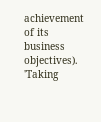achievement of its business objectives). 'Taking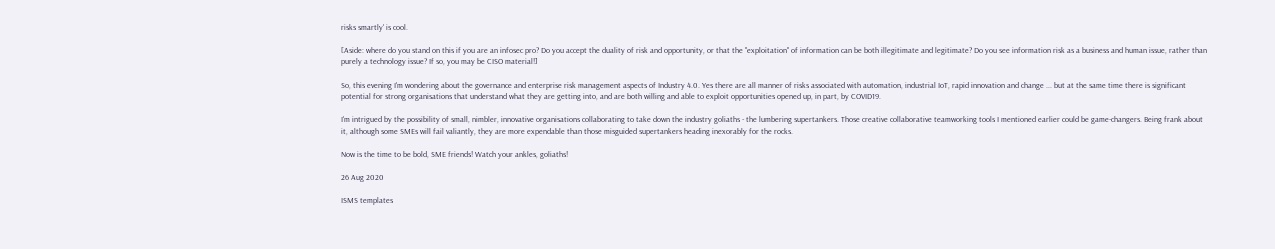risks smartly' is cool.

[Aside: where do you stand on this if you are an infosec pro? Do you accept the duality of risk and opportunity, or that the "exploitation" of information can be both illegitimate and legitimate? Do you see information risk as a business and human issue, rather than purely a technology issue? If so, you may be CISO material!]

So, this evening I'm wondering about the governance and enterprise risk management aspects of Industry 4.0. Yes there are all manner of risks associated with automation, industrial IoT, rapid innovation and change ... but at the same time there is significant potential for strong organisations that understand what they are getting into, and are both willing and able to exploit opportunities opened up, in part, by COVID19.

I'm intrigued by the possibility of small, nimbler, innovative organisations collaborating to take down the industry goliaths - the lumbering supertankers. Those creative collaborative teamworking tools I mentioned earlier could be game-changers. Being frank about it, although some SMEs will fail valiantly, they are more expendable than those misguided supertankers heading inexorably for the rocks.

Now is the time to be bold, SME friends! Watch your ankles, goliaths!

26 Aug 2020

ISMS templates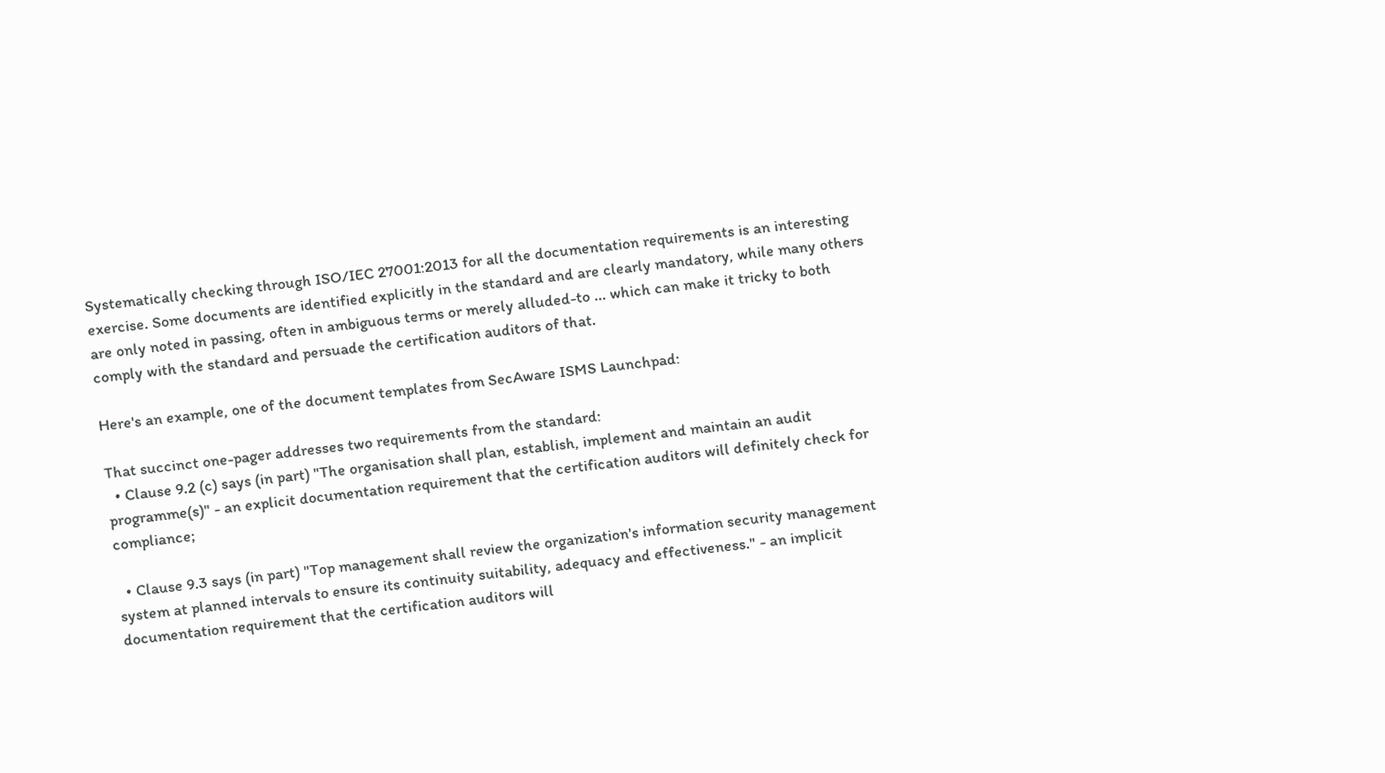Systematically checking through ISO/IEC 27001:2013 for all the documentation requirements is an interesting exercise. Some documents are identified explicitly in the standard and are clearly mandatory, while many others are only noted in passing, often in ambiguous terms or merely alluded-to ... which can make it tricky to both comply with the standard and persuade the certification auditors of that.

Here's an example, one of the document templates from SecAware ISMS Launchpad:

That succinct one-pager addresses two requirements from the standard:
  • Clause 9.2 (c) says (in part) "The organisation shall plan, establish, implement and maintain an audit programme(s)" - an explicit documentation requirement that the certification auditors will definitely check for compliance;

  • Clause 9.3 says (in part) "Top management shall review the organization's information security management system at planned intervals to ensure its continuity suitability, adequacy and effectiveness." - an implicit documentation requirement that the certification auditors will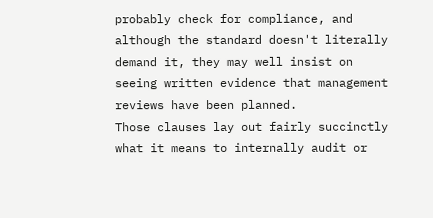probably check for compliance, and although the standard doesn't literally demand it, they may well insist on seeing written evidence that management reviews have been planned.
Those clauses lay out fairly succinctly what it means to internally audit or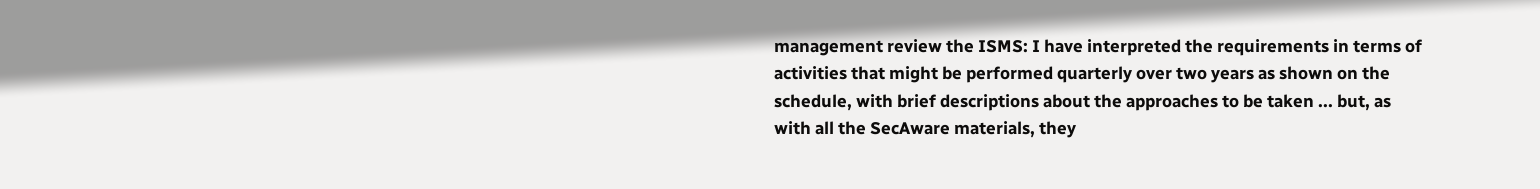management review the ISMS: I have interpreted the requirements in terms of activities that might be performed quarterly over two years as shown on the schedule, with brief descriptions about the approaches to be taken ... but, as with all the SecAware materials, they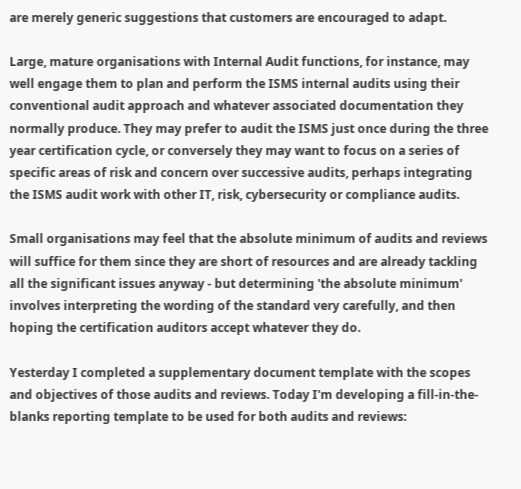are merely generic suggestions that customers are encouraged to adapt.

Large, mature organisations with Internal Audit functions, for instance, may well engage them to plan and perform the ISMS internal audits using their conventional audit approach and whatever associated documentation they normally produce. They may prefer to audit the ISMS just once during the three year certification cycle, or conversely they may want to focus on a series of specific areas of risk and concern over successive audits, perhaps integrating the ISMS audit work with other IT, risk, cybersecurity or compliance audits.

Small organisations may feel that the absolute minimum of audits and reviews will suffice for them since they are short of resources and are already tackling all the significant issues anyway - but determining 'the absolute minimum' involves interpreting the wording of the standard very carefully, and then hoping the certification auditors accept whatever they do.

Yesterday I completed a supplementary document template with the scopes and objectives of those audits and reviews. Today I'm developing a fill-in-the-blanks reporting template to be used for both audits and reviews: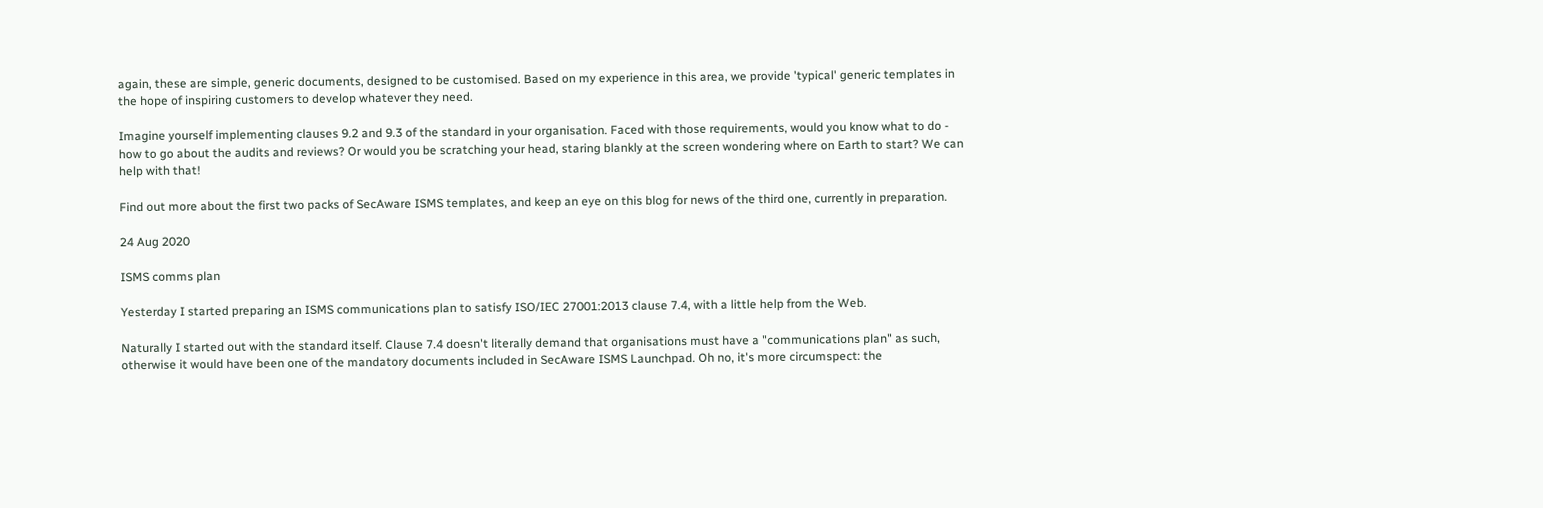again, these are simple, generic documents, designed to be customised. Based on my experience in this area, we provide 'typical' generic templates in the hope of inspiring customers to develop whatever they need.

Imagine yourself implementing clauses 9.2 and 9.3 of the standard in your organisation. Faced with those requirements, would you know what to do - how to go about the audits and reviews? Or would you be scratching your head, staring blankly at the screen wondering where on Earth to start? We can help with that!

Find out more about the first two packs of SecAware ISMS templates, and keep an eye on this blog for news of the third one, currently in preparation.

24 Aug 2020

ISMS comms plan

Yesterday I started preparing an ISMS communications plan to satisfy ISO/IEC 27001:2013 clause 7.4, with a little help from the Web.

Naturally I started out with the standard itself. Clause 7.4 doesn't literally demand that organisations must have a "communications plan" as such, otherwise it would have been one of the mandatory documents included in SecAware ISMS Launchpad. Oh no, it's more circumspect: the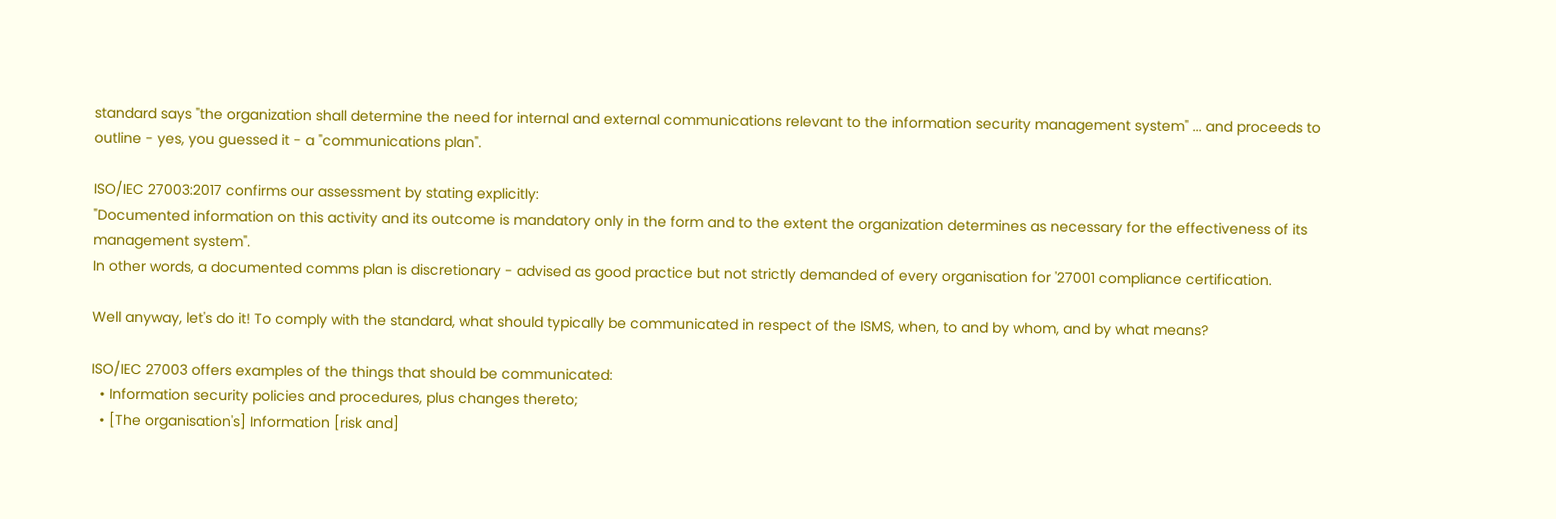standard says "the organization shall determine the need for internal and external communications relevant to the information security management system" ... and proceeds to outline - yes, you guessed it - a "communications plan".

ISO/IEC 27003:2017 confirms our assessment by stating explicitly:
"Documented information on this activity and its outcome is mandatory only in the form and to the extent the organization determines as necessary for the effectiveness of its management system".
In other words, a documented comms plan is discretionary - advised as good practice but not strictly demanded of every organisation for '27001 compliance certification.

Well anyway, let's do it! To comply with the standard, what should typically be communicated in respect of the ISMS, when, to and by whom, and by what means?

ISO/IEC 27003 offers examples of the things that should be communicated:
  • Information security policies and procedures, plus changes thereto;
  • [The organisation's] Information [risk and]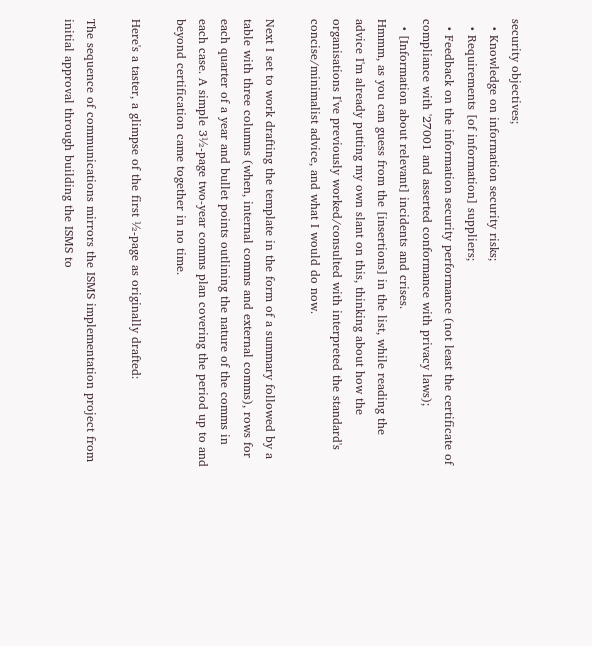security objectives;
  • Knowledge on information security risks;
  • Requirements [of information] suppliers;
  • Feedback on the information security performance (not least the certificate of compliance with '27001 and asserted conformance with privacy laws);
  • [Information about relevant] incidents and crises.
Hmmm, as you can guess from the [insertions] in the list, while reading the advice I'm already putting my own slant on this, thinking about how the organisations I've previously worked/consulted with interpreted the standard's concise/minimalist advice, and what I would do now.

Next I set to work drafting the template in the form of a summary followed by a table with three columns (when, internal comms and external comms), rows for each quarter of a year and bullet points outlining the nature of the comms in each case. A simple 3½-page two-year comms plan covering the period up to and beyond certification came together in no time.

Here's a taster, a glimpse of the first ½-page as originally drafted:

The sequence of communications mirrors the ISMS implementation project from initial approval through building the ISMS to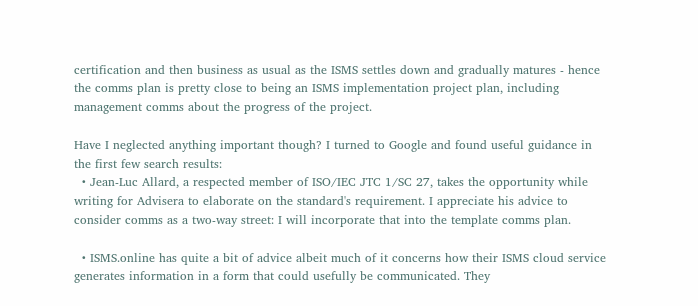certification and then business as usual as the ISMS settles down and gradually matures - hence the comms plan is pretty close to being an ISMS implementation project plan, including management comms about the progress of the project.

Have I neglected anything important though? I turned to Google and found useful guidance in the first few search results:
  • Jean-Luc Allard, a respected member of ISO/IEC JTC 1/SC 27, takes the opportunity while writing for Advisera to elaborate on the standard's requirement. I appreciate his advice to consider comms as a two-way street: I will incorporate that into the template comms plan.

  • ISMS.online has quite a bit of advice albeit much of it concerns how their ISMS cloud service generates information in a form that could usefully be communicated. They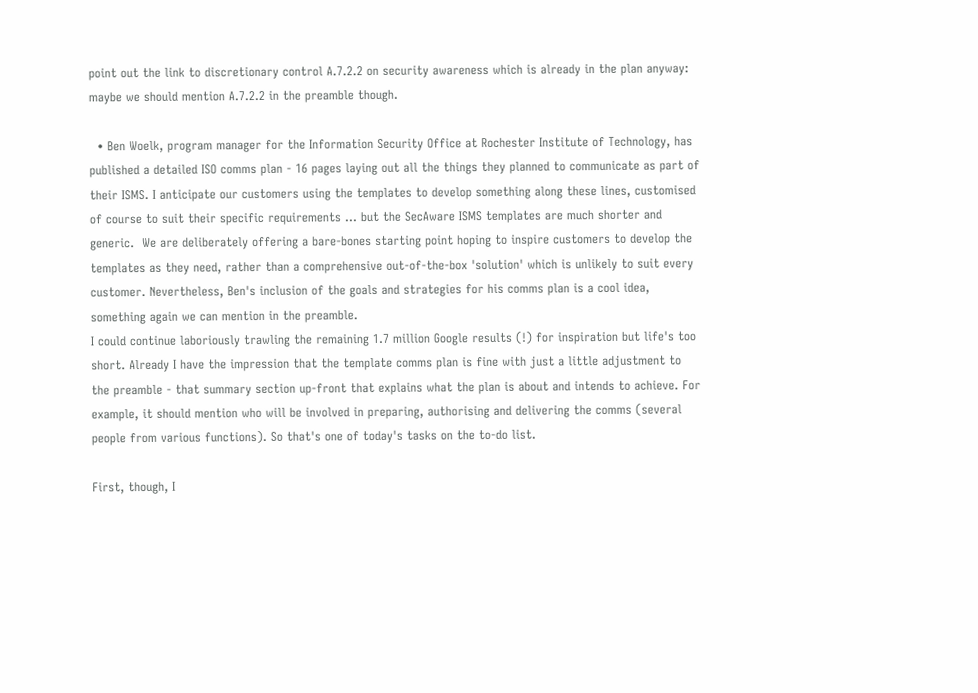point out the link to discretionary control A.7.2.2 on security awareness which is already in the plan anyway: maybe we should mention A.7.2.2 in the preamble though.

  • Ben Woelk, program manager for the Information Security Office at Rochester Institute of Technology, has published a detailed ISO comms plan - 16 pages laying out all the things they planned to communicate as part of their ISMS. I anticipate our customers using the templates to develop something along these lines, customised of course to suit their specific requirements ... but the SecAware ISMS templates are much shorter and generic.  We are deliberately offering a bare-bones starting point hoping to inspire customers to develop the templates as they need, rather than a comprehensive out-of-the-box 'solution' which is unlikely to suit every customer. Nevertheless, Ben's inclusion of the goals and strategies for his comms plan is a cool idea, something again we can mention in the preamble.
I could continue laboriously trawling the remaining 1.7 million Google results (!) for inspiration but life's too short. Already I have the impression that the template comms plan is fine with just a little adjustment to the preamble - that summary section up-front that explains what the plan is about and intends to achieve. For example, it should mention who will be involved in preparing, authorising and delivering the comms (several people from various functions). So that's one of today's tasks on the to-do list.

First, though, I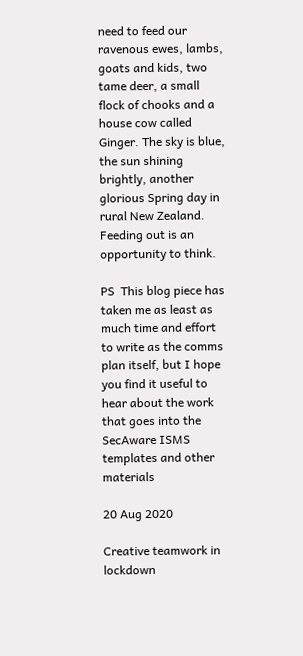need to feed our ravenous ewes, lambs, goats and kids, two tame deer, a small flock of chooks and a house cow called Ginger. The sky is blue, the sun shining brightly, another glorious Spring day in rural New Zealand. Feeding out is an opportunity to think.

PS  This blog piece has taken me as least as much time and effort to write as the comms plan itself, but I hope you find it useful to hear about the work that goes into the SecAware ISMS templates and other materials

20 Aug 2020

Creative teamwork in lockdown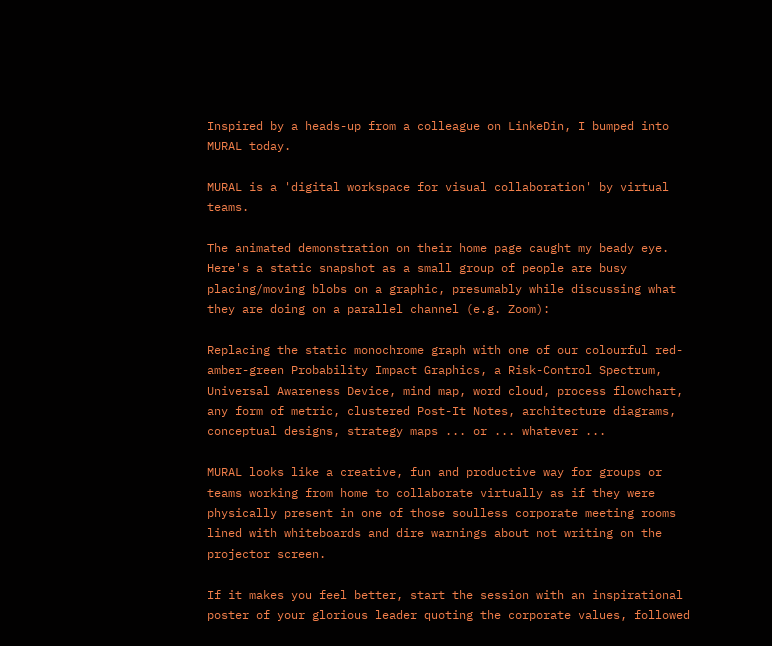Inspired by a heads-up from a colleague on LinkeDin, I bumped into MURAL today.

MURAL is a 'digital workspace for visual collaboration' by virtual teams.

The animated demonstration on their home page caught my beady eye. Here's a static snapshot as a small group of people are busy placing/moving blobs on a graphic, presumably while discussing what they are doing on a parallel channel (e.g. Zoom):

Replacing the static monochrome graph with one of our colourful red-amber-green Probability Impact Graphics, a Risk-Control Spectrum, Universal Awareness Device, mind map, word cloud, process flowchart, any form of metric, clustered Post-It Notes, architecture diagrams, conceptual designs, strategy maps ... or ... whatever ...

MURAL looks like a creative, fun and productive way for groups or teams working from home to collaborate virtually as if they were physically present in one of those soulless corporate meeting rooms lined with whiteboards and dire warnings about not writing on the projector screen.

If it makes you feel better, start the session with an inspirational poster of your glorious leader quoting the corporate values, followed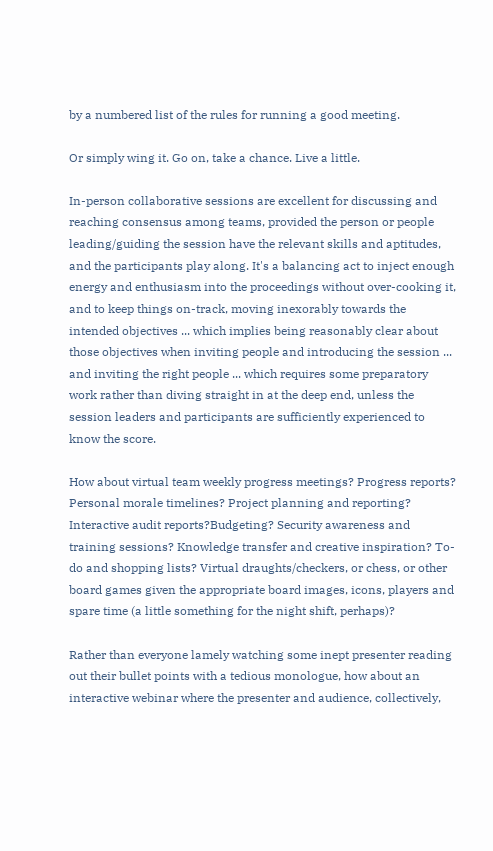by a numbered list of the rules for running a good meeting.

Or simply wing it. Go on, take a chance. Live a little.

In-person collaborative sessions are excellent for discussing and reaching consensus among teams, provided the person or people leading/guiding the session have the relevant skills and aptitudes, and the participants play along. It's a balancing act to inject enough energy and enthusiasm into the proceedings without over-cooking it, and to keep things on-track, moving inexorably towards the intended objectives ... which implies being reasonably clear about those objectives when inviting people and introducing the session ... and inviting the right people ... which requires some preparatory work rather than diving straight in at the deep end, unless the session leaders and participants are sufficiently experienced to know the score.

How about virtual team weekly progress meetings? Progress reports? Personal morale timelines? Project planning and reporting? Interactive audit reports?Budgeting? Security awareness and training sessions? Knowledge transfer and creative inspiration? To-do and shopping lists? Virtual draughts/checkers, or chess, or other board games given the appropriate board images, icons, players and spare time (a little something for the night shift, perhaps)?

Rather than everyone lamely watching some inept presenter reading out their bullet points with a tedious monologue, how about an interactive webinar where the presenter and audience, collectively,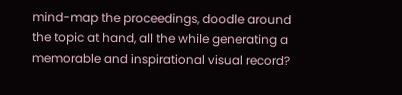mind-map the proceedings, doodle around the topic at hand, all the while generating a memorable and inspirational visual record?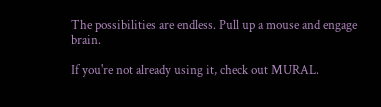The possibilities are endless. Pull up a mouse and engage brain.

If you're not already using it, check out MURAL.